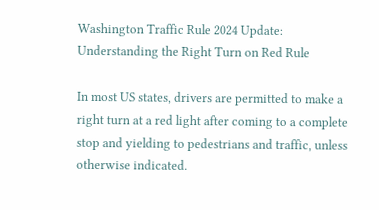Washington Traffic Rule 2024 Update: Understanding the Right Turn on Red Rule

In most US states, drivers are permitted to make a right turn at a red light after coming to a complete stop and yielding to pedestrians and traffic, unless otherwise indicated.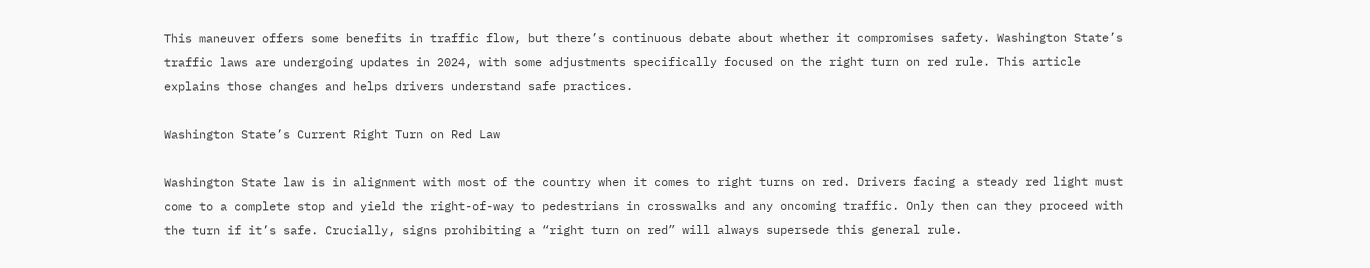This maneuver offers some benefits in traffic flow, but there’s continuous debate about whether it compromises safety. Washington State’s traffic laws are undergoing updates in 2024, with some adjustments specifically focused on the right turn on red rule. This article explains those changes and helps drivers understand safe practices.

Washington State’s Current Right Turn on Red Law

Washington State law is in alignment with most of the country when it comes to right turns on red. Drivers facing a steady red light must come to a complete stop and yield the right-of-way to pedestrians in crosswalks and any oncoming traffic. Only then can they proceed with the turn if it’s safe. Crucially, signs prohibiting a “right turn on red” will always supersede this general rule.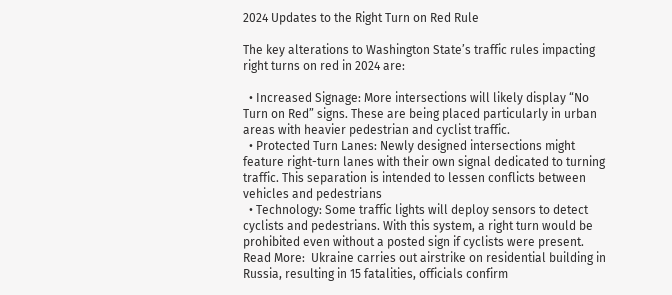2024 Updates to the Right Turn on Red Rule

The key alterations to Washington State’s traffic rules impacting right turns on red in 2024 are:

  • Increased Signage: More intersections will likely display “No Turn on Red” signs. These are being placed particularly in urban areas with heavier pedestrian and cyclist traffic.
  • Protected Turn Lanes: Newly designed intersections might feature right-turn lanes with their own signal dedicated to turning traffic. This separation is intended to lessen conflicts between vehicles and pedestrians
  • Technology: Some traffic lights will deploy sensors to detect cyclists and pedestrians. With this system, a right turn would be prohibited even without a posted sign if cyclists were present.
Read More:  Ukraine carries out airstrike on residential building in Russia, resulting in 15 fatalities, officials confirm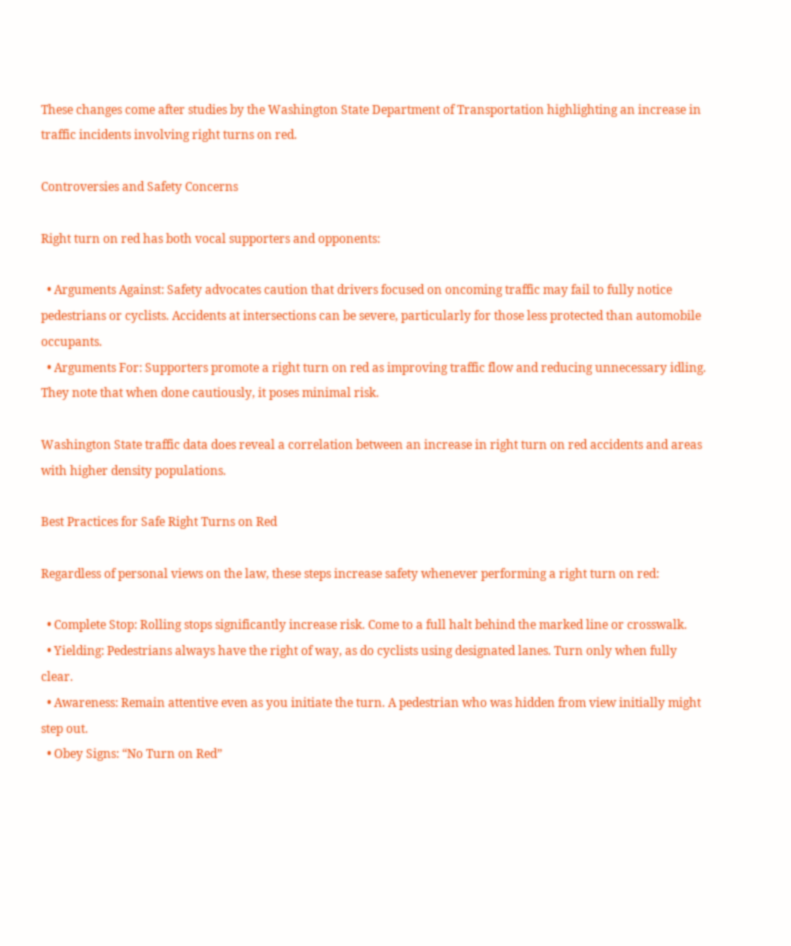These changes come after studies by the Washington State Department of Transportation highlighting an increase in traffic incidents involving right turns on red.

Controversies and Safety Concerns

Right turn on red has both vocal supporters and opponents:

  • Arguments Against: Safety advocates caution that drivers focused on oncoming traffic may fail to fully notice pedestrians or cyclists. Accidents at intersections can be severe, particularly for those less protected than automobile occupants.
  • Arguments For: Supporters promote a right turn on red as improving traffic flow and reducing unnecessary idling. They note that when done cautiously, it poses minimal risk.

Washington State traffic data does reveal a correlation between an increase in right turn on red accidents and areas with higher density populations.

Best Practices for Safe Right Turns on Red

Regardless of personal views on the law, these steps increase safety whenever performing a right turn on red:

  • Complete Stop: Rolling stops significantly increase risk. Come to a full halt behind the marked line or crosswalk.
  • Yielding: Pedestrians always have the right of way, as do cyclists using designated lanes. Turn only when fully clear.
  • Awareness: Remain attentive even as you initiate the turn. A pedestrian who was hidden from view initially might step out.
  • Obey Signs: “No Turn on Red”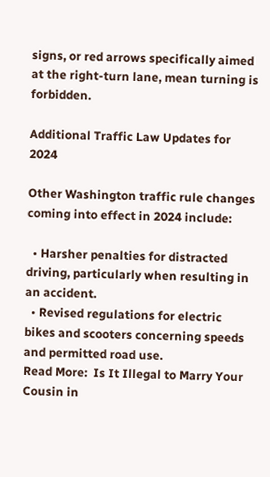signs, or red arrows specifically aimed at the right-turn lane, mean turning is forbidden.

Additional Traffic Law Updates for 2024

Other Washington traffic rule changes coming into effect in 2024 include:

  • Harsher penalties for distracted driving, particularly when resulting in an accident.
  • Revised regulations for electric bikes and scooters concerning speeds and permitted road use.
Read More:  Is It Illegal to Marry Your Cousin in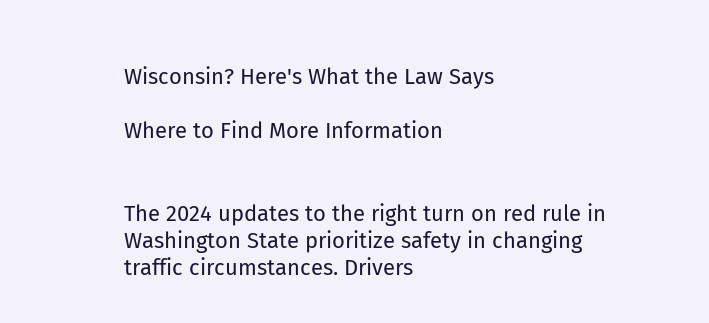Wisconsin? Here's What the Law Says

Where to Find More Information


The 2024 updates to the right turn on red rule in Washington State prioritize safety in changing traffic circumstances. Drivers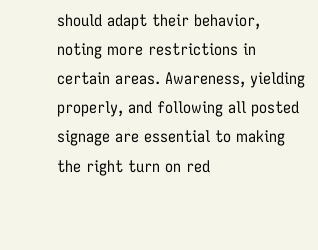should adapt their behavior, noting more restrictions in certain areas. Awareness, yielding properly, and following all posted signage are essential to making the right turn on red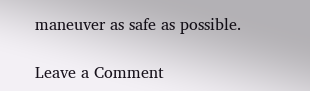maneuver as safe as possible.

Leave a Comment